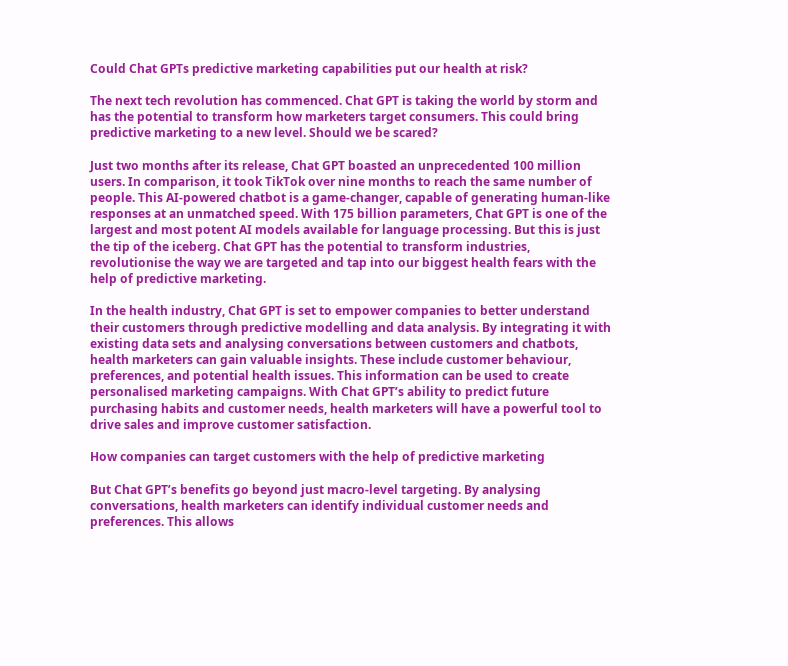Could Chat GPTs predictive marketing capabilities put our health at risk?

The next tech revolution has commenced. Chat GPT is taking the world by storm and has the potential to transform how marketers target consumers. This could bring predictive marketing to a new level. Should we be scared?

Just two months after its release, Chat GPT boasted an unprecedented 100 million users. In comparison, it took TikTok over nine months to reach the same number of people. This AI-powered chatbot is a game-changer, capable of generating human-like responses at an unmatched speed. With 175 billion parameters, Chat GPT is one of the largest and most potent AI models available for language processing. But this is just the tip of the iceberg. Chat GPT has the potential to transform industries, revolutionise the way we are targeted and tap into our biggest health fears with the help of predictive marketing.

In the health industry, Chat GPT is set to empower companies to better understand their customers through predictive modelling and data analysis. By integrating it with existing data sets and analysing conversations between customers and chatbots, health marketers can gain valuable insights. These include customer behaviour, preferences, and potential health issues. This information can be used to create personalised marketing campaigns. With Chat GPT’s ability to predict future purchasing habits and customer needs, health marketers will have a powerful tool to drive sales and improve customer satisfaction.

How companies can target customers with the help of predictive marketing

But Chat GPT’s benefits go beyond just macro-level targeting. By analysing conversations, health marketers can identify individual customer needs and preferences. This allows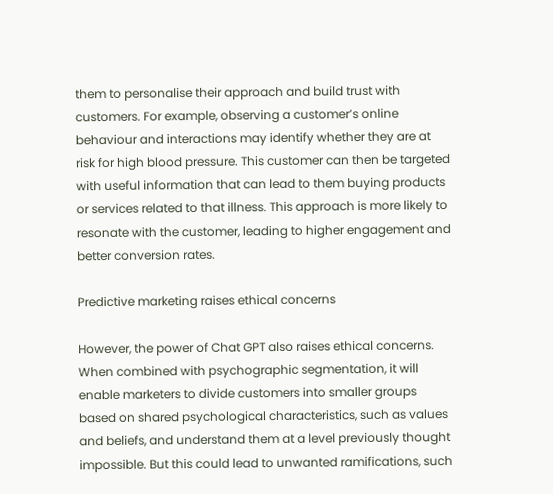them to personalise their approach and build trust with customers. For example, observing a customer’s online behaviour and interactions may identify whether they are at risk for high blood pressure. This customer can then be targeted with useful information that can lead to them buying products or services related to that illness. This approach is more likely to resonate with the customer, leading to higher engagement and better conversion rates.

Predictive marketing raises ethical concerns

However, the power of Chat GPT also raises ethical concerns. When combined with psychographic segmentation, it will enable marketers to divide customers into smaller groups based on shared psychological characteristics, such as values and beliefs, and understand them at a level previously thought impossible. But this could lead to unwanted ramifications, such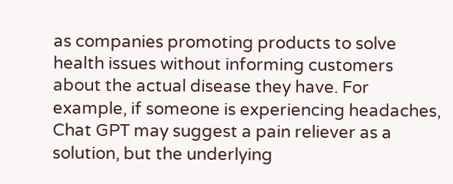as companies promoting products to solve health issues without informing customers about the actual disease they have. For example, if someone is experiencing headaches, Chat GPT may suggest a pain reliever as a solution, but the underlying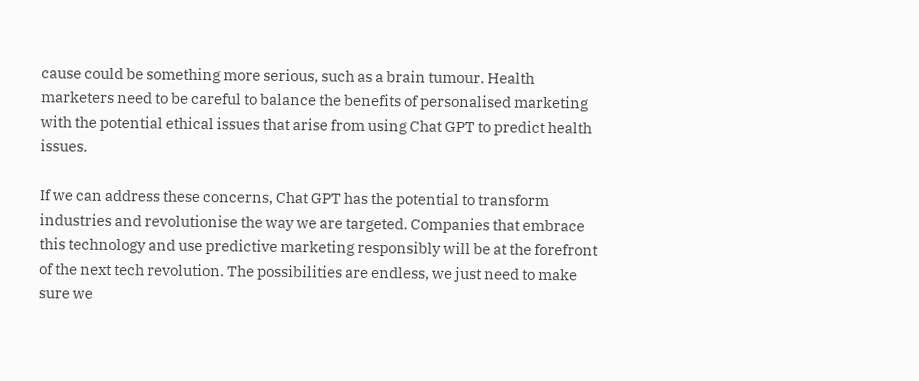cause could be something more serious, such as a brain tumour. Health marketers need to be careful to balance the benefits of personalised marketing with the potential ethical issues that arise from using Chat GPT to predict health issues.

If we can address these concerns, Chat GPT has the potential to transform industries and revolutionise the way we are targeted. Companies that embrace this technology and use predictive marketing responsibly will be at the forefront of the next tech revolution. The possibilities are endless, we just need to make sure we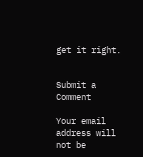get it right.


Submit a Comment

Your email address will not be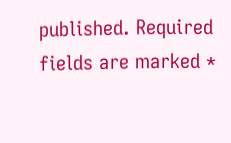published. Required fields are marked *